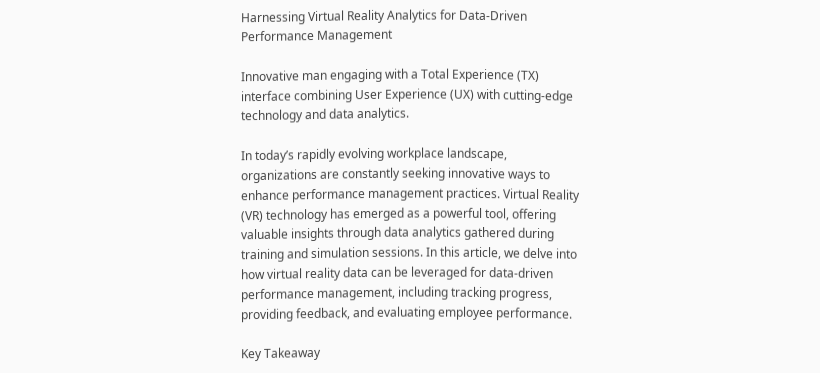Harnessing Virtual Reality Analytics for Data-Driven Performance Management

Innovative man engaging with a Total Experience (TX) interface combining User Experience (UX) with cutting-edge technology and data analytics.

In today’s rapidly evolving workplace landscape, organizations are constantly seeking innovative ways to enhance performance management practices. Virtual Reality (VR) technology has emerged as a powerful tool, offering valuable insights through data analytics gathered during training and simulation sessions. In this article, we delve into how virtual reality data can be leveraged for data-driven performance management, including tracking progress, providing feedback, and evaluating employee performance.

Key Takeaway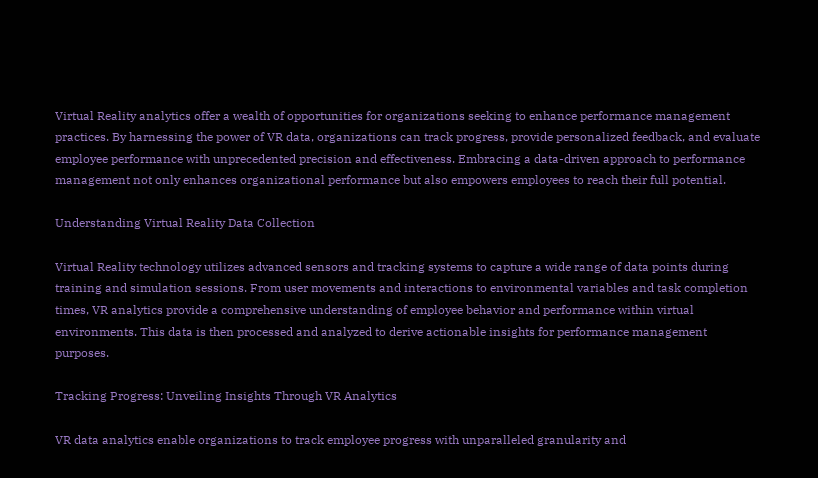Virtual Reality analytics offer a wealth of opportunities for organizations seeking to enhance performance management practices. By harnessing the power of VR data, organizations can track progress, provide personalized feedback, and evaluate employee performance with unprecedented precision and effectiveness. Embracing a data-driven approach to performance management not only enhances organizational performance but also empowers employees to reach their full potential.

Understanding Virtual Reality Data Collection

Virtual Reality technology utilizes advanced sensors and tracking systems to capture a wide range of data points during training and simulation sessions. From user movements and interactions to environmental variables and task completion times, VR analytics provide a comprehensive understanding of employee behavior and performance within virtual environments. This data is then processed and analyzed to derive actionable insights for performance management purposes.

Tracking Progress: Unveiling Insights Through VR Analytics

VR data analytics enable organizations to track employee progress with unparalleled granularity and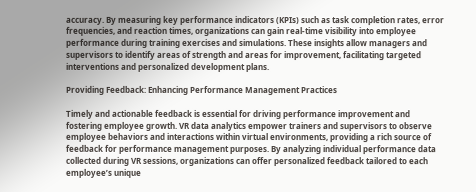accuracy. By measuring key performance indicators (KPIs) such as task completion rates, error frequencies, and reaction times, organizations can gain real-time visibility into employee performance during training exercises and simulations. These insights allow managers and supervisors to identify areas of strength and areas for improvement, facilitating targeted interventions and personalized development plans.

Providing Feedback: Enhancing Performance Management Practices

Timely and actionable feedback is essential for driving performance improvement and fostering employee growth. VR data analytics empower trainers and supervisors to observe employee behaviors and interactions within virtual environments, providing a rich source of feedback for performance management purposes. By analyzing individual performance data collected during VR sessions, organizations can offer personalized feedback tailored to each employee’s unique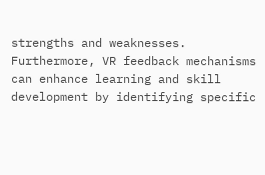strengths and weaknesses. Furthermore, VR feedback mechanisms can enhance learning and skill development by identifying specific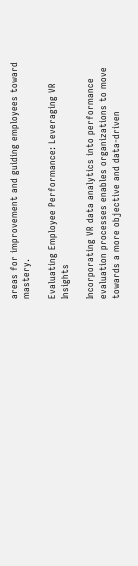areas for improvement and guiding employees toward mastery.

Evaluating Employee Performance: Leveraging VR Insights

Incorporating VR data analytics into performance evaluation processes enables organizations to move towards a more objective and data-driven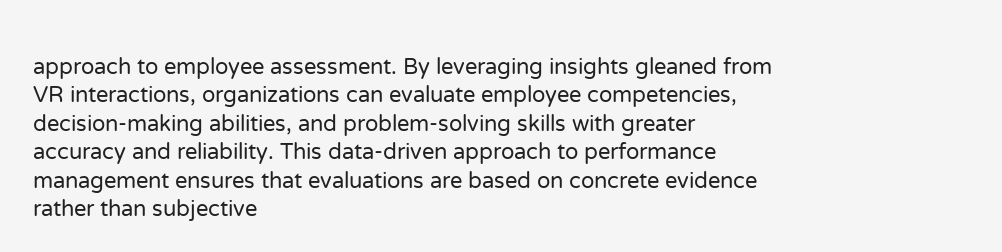approach to employee assessment. By leveraging insights gleaned from VR interactions, organizations can evaluate employee competencies, decision-making abilities, and problem-solving skills with greater accuracy and reliability. This data-driven approach to performance management ensures that evaluations are based on concrete evidence rather than subjective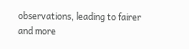observations, leading to fairer and more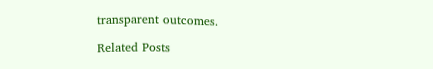transparent outcomes.

Related Posts